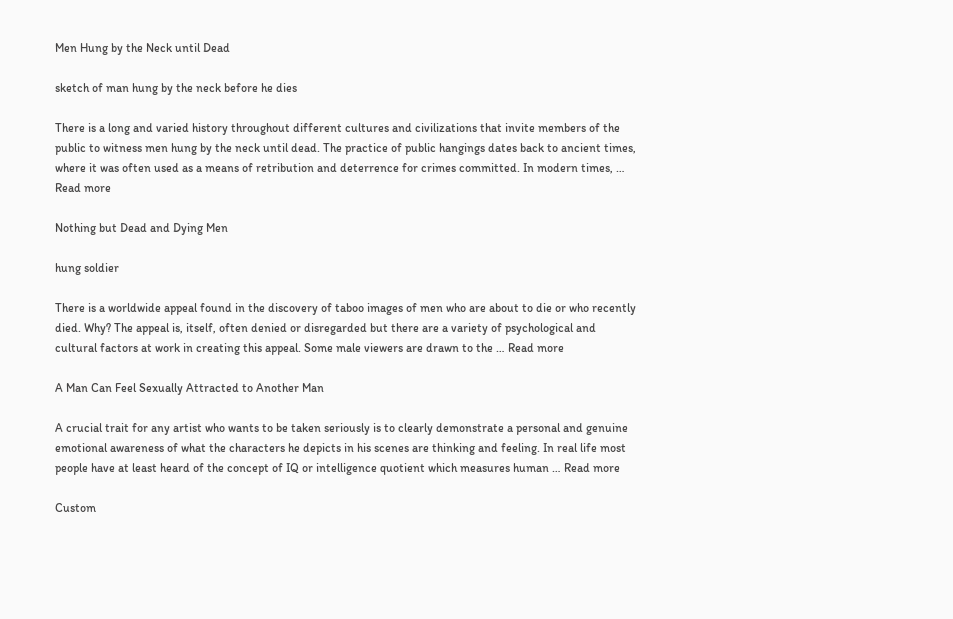Men Hung by the Neck until Dead

sketch of man hung by the neck before he dies

There is a long and varied history throughout different cultures and civilizations that invite members of the public to witness men hung by the neck until dead. The practice of public hangings dates back to ancient times, where it was often used as a means of retribution and deterrence for crimes committed. In modern times, … Read more

Nothing but Dead and Dying Men

hung soldier

There is a worldwide appeal found in the discovery of taboo images of men who are about to die or who recently died. Why? The appeal is, itself, often denied or disregarded but there are a variety of psychological and cultural factors at work in creating this appeal. Some male viewers are drawn to the … Read more

A Man Can Feel Sexually Attracted to Another Man

A crucial trait for any artist who wants to be taken seriously is to clearly demonstrate a personal and genuine emotional awareness of what the characters he depicts in his scenes are thinking and feeling. In real life most people have at least heard of the concept of IQ or intelligence quotient which measures human … Read more

Custom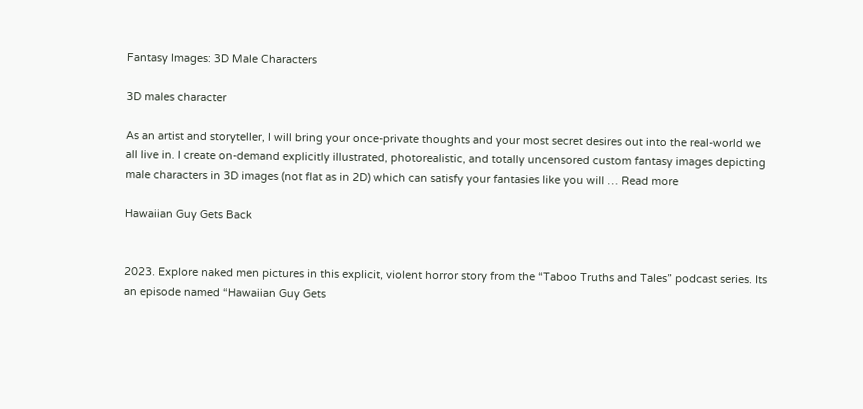Fantasy Images: 3D Male Characters

3D males character

As an artist and storyteller, I will bring your once-private thoughts and your most secret desires out into the real-world we all live in. I create on-demand explicitly illustrated, photorealistic, and totally uncensored custom fantasy images depicting male characters in 3D images (not flat as in 2D) which can satisfy your fantasies like you will … Read more

Hawaiian Guy Gets Back


2023. Explore naked men pictures in this explicit, violent horror story from the “Taboo Truths and Tales” podcast series. Its an episode named “Hawaiian Guy Gets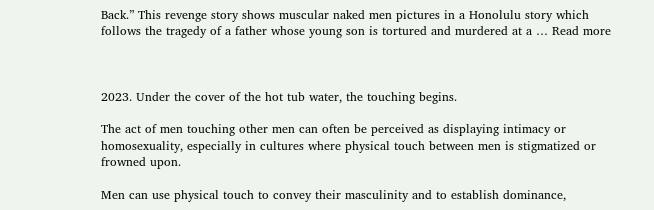Back.” This revenge story shows muscular naked men pictures in a Honolulu story which follows the tragedy of a father whose young son is tortured and murdered at a … Read more



2023. Under the cover of the hot tub water, the touching begins.

The act of men touching other men can often be perceived as displaying intimacy or homosexuality, especially in cultures where physical touch between men is stigmatized or frowned upon.

Men can use physical touch to convey their masculinity and to establish dominance,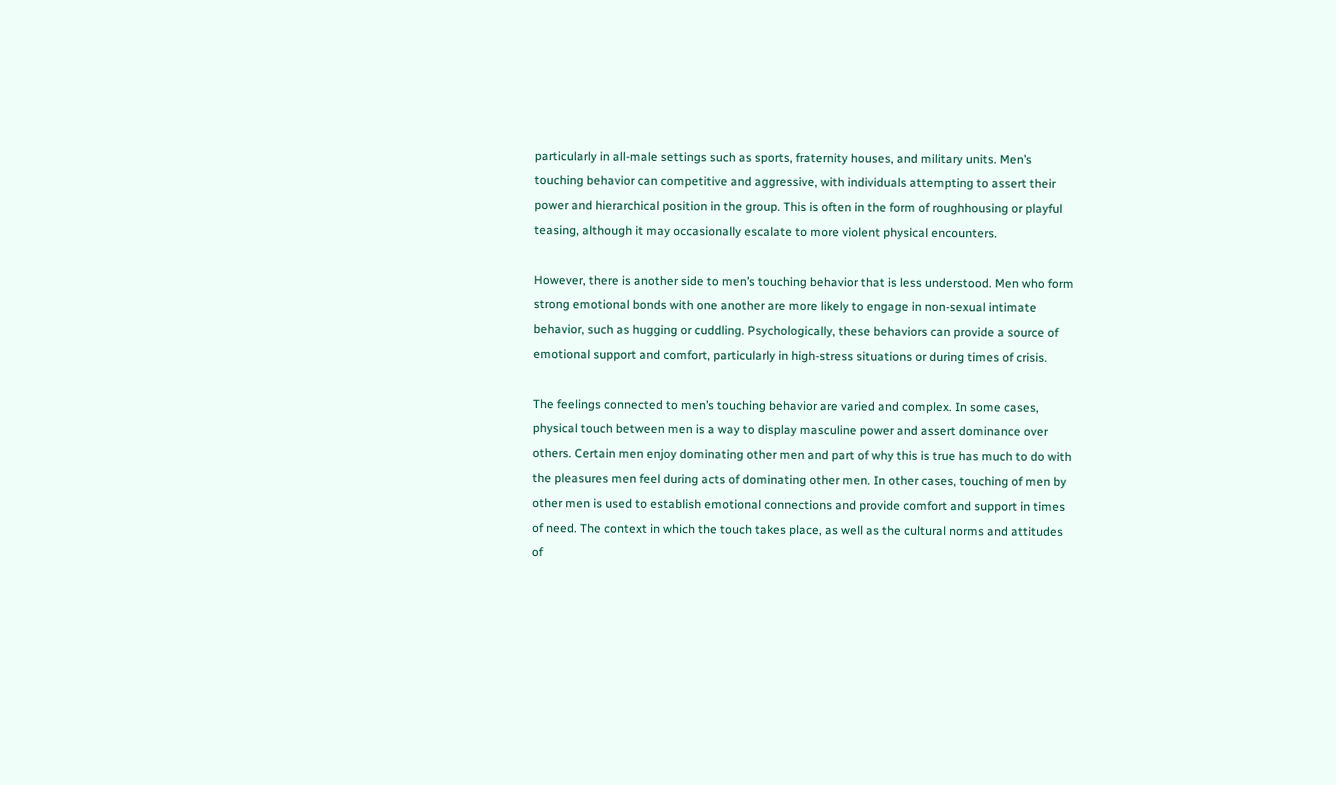particularly in all-male settings such as sports, fraternity houses, and military units. Men’s touching behavior can competitive and aggressive, with individuals attempting to assert their power and hierarchical position in the group. This is often in the form of roughhousing or playful teasing, although it may occasionally escalate to more violent physical encounters.

However, there is another side to men’s touching behavior that is less understood. Men who form strong emotional bonds with one another are more likely to engage in non-sexual intimate behavior, such as hugging or cuddling. Psychologically, these behaviors can provide a source of emotional support and comfort, particularly in high-stress situations or during times of crisis.

The feelings connected to men’s touching behavior are varied and complex. In some cases, physical touch between men is a way to display masculine power and assert dominance over others. Certain men enjoy dominating other men and part of why this is true has much to do with the pleasures men feel during acts of dominating other men. In other cases, touching of men by other men is used to establish emotional connections and provide comfort and support in times of need. The context in which the touch takes place, as well as the cultural norms and attitudes of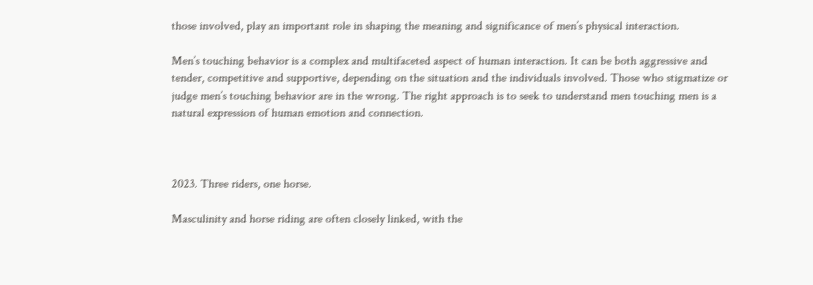those involved, play an important role in shaping the meaning and significance of men’s physical interaction.

Men’s touching behavior is a complex and multifaceted aspect of human interaction. It can be both aggressive and tender, competitive and supportive, depending on the situation and the individuals involved. Those who stigmatize or judge men’s touching behavior are in the wrong. The right approach is to seek to understand men touching men is a natural expression of human emotion and connection.



2023. Three riders, one horse.

Masculinity and horse riding are often closely linked, with the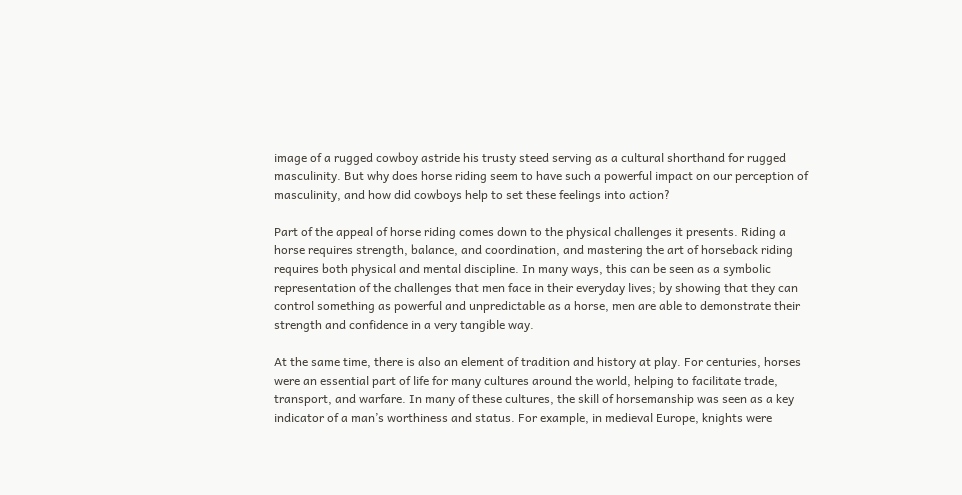image of a rugged cowboy astride his trusty steed serving as a cultural shorthand for rugged masculinity. But why does horse riding seem to have such a powerful impact on our perception of masculinity, and how did cowboys help to set these feelings into action?

Part of the appeal of horse riding comes down to the physical challenges it presents. Riding a horse requires strength, balance, and coordination, and mastering the art of horseback riding requires both physical and mental discipline. In many ways, this can be seen as a symbolic representation of the challenges that men face in their everyday lives; by showing that they can control something as powerful and unpredictable as a horse, men are able to demonstrate their strength and confidence in a very tangible way.

At the same time, there is also an element of tradition and history at play. For centuries, horses were an essential part of life for many cultures around the world, helping to facilitate trade, transport, and warfare. In many of these cultures, the skill of horsemanship was seen as a key indicator of a man’s worthiness and status. For example, in medieval Europe, knights were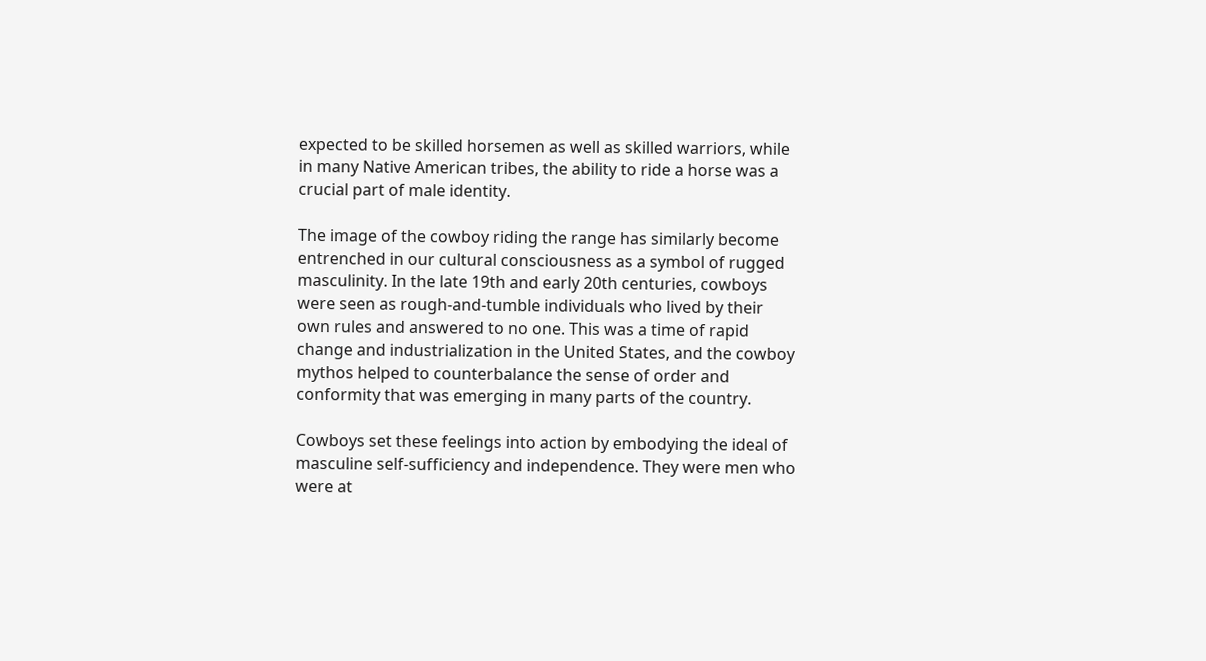expected to be skilled horsemen as well as skilled warriors, while in many Native American tribes, the ability to ride a horse was a crucial part of male identity.

The image of the cowboy riding the range has similarly become entrenched in our cultural consciousness as a symbol of rugged masculinity. In the late 19th and early 20th centuries, cowboys were seen as rough-and-tumble individuals who lived by their own rules and answered to no one. This was a time of rapid change and industrialization in the United States, and the cowboy mythos helped to counterbalance the sense of order and conformity that was emerging in many parts of the country.

Cowboys set these feelings into action by embodying the ideal of masculine self-sufficiency and independence. They were men who were at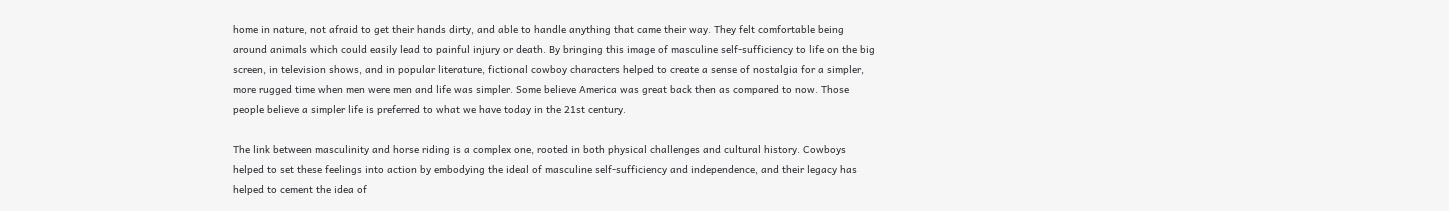home in nature, not afraid to get their hands dirty, and able to handle anything that came their way. They felt comfortable being around animals which could easily lead to painful injury or death. By bringing this image of masculine self-sufficiency to life on the big screen, in television shows, and in popular literature, fictional cowboy characters helped to create a sense of nostalgia for a simpler, more rugged time when men were men and life was simpler. Some believe America was great back then as compared to now. Those people believe a simpler life is preferred to what we have today in the 21st century.

The link between masculinity and horse riding is a complex one, rooted in both physical challenges and cultural history. Cowboys helped to set these feelings into action by embodying the ideal of masculine self-sufficiency and independence, and their legacy has helped to cement the idea of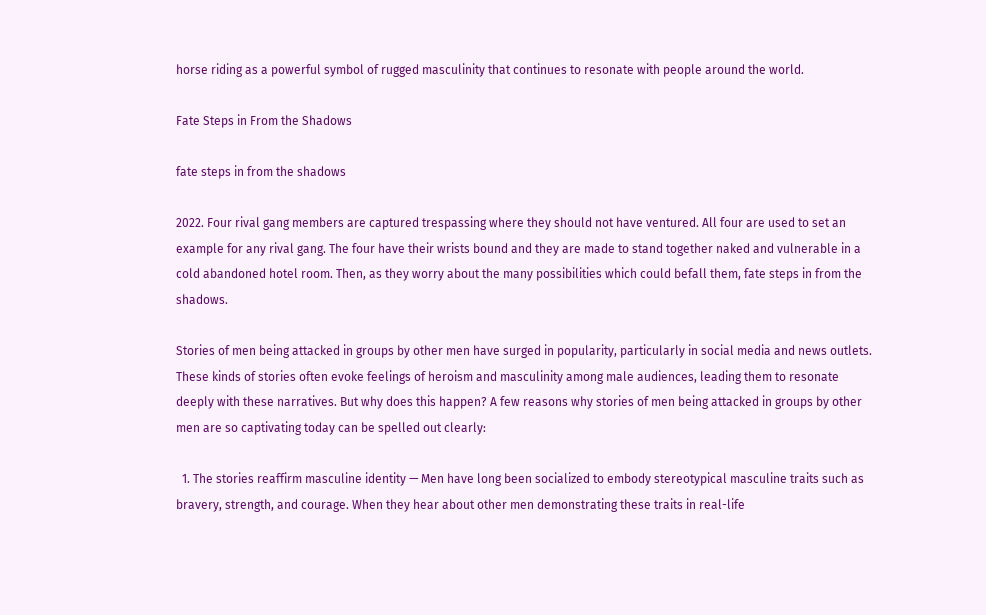horse riding as a powerful symbol of rugged masculinity that continues to resonate with people around the world.

Fate Steps in From the Shadows

fate steps in from the shadows

2022. Four rival gang members are captured trespassing where they should not have ventured. All four are used to set an example for any rival gang. The four have their wrists bound and they are made to stand together naked and vulnerable in a cold abandoned hotel room. Then, as they worry about the many possibilities which could befall them, fate steps in from the shadows.

Stories of men being attacked in groups by other men have surged in popularity, particularly in social media and news outlets. These kinds of stories often evoke feelings of heroism and masculinity among male audiences, leading them to resonate deeply with these narratives. But why does this happen? A few reasons why stories of men being attacked in groups by other men are so captivating today can be spelled out clearly:

  1. The stories reaffirm masculine identity — Men have long been socialized to embody stereotypical masculine traits such as bravery, strength, and courage. When they hear about other men demonstrating these traits in real-life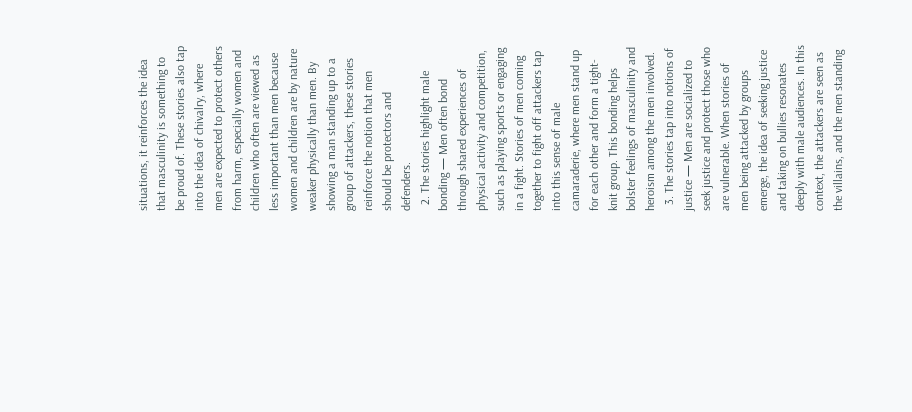situations, it reinforces the idea that masculinity is something to be proud of. These stories also tap into the idea of chivalry, where men are expected to protect others from harm, especially women and children who often are viewed as less important than men because women and children are by nature weaker physically than men. By showing a man standing up to a group of attackers, these stories reinforce the notion that men should be protectors and defenders.
  2. The stories highlight male bonding — Men often bond through shared experiences of physical activity and competition, such as playing sports or engaging in a fight. Stories of men coming together to fight off attackers tap into this sense of male camaraderie, where men stand up for each other and form a tight-knit group. This bonding helps bolster feelings of masculinity and heroism among the men involved.
  3. The stories tap into notions of justice — Men are socialized to seek justice and protect those who are vulnerable. When stories of men being attacked by groups emerge, the idea of seeking justice and taking on bullies resonates deeply with male audiences. In this context, the attackers are seen as the villains, and the men standing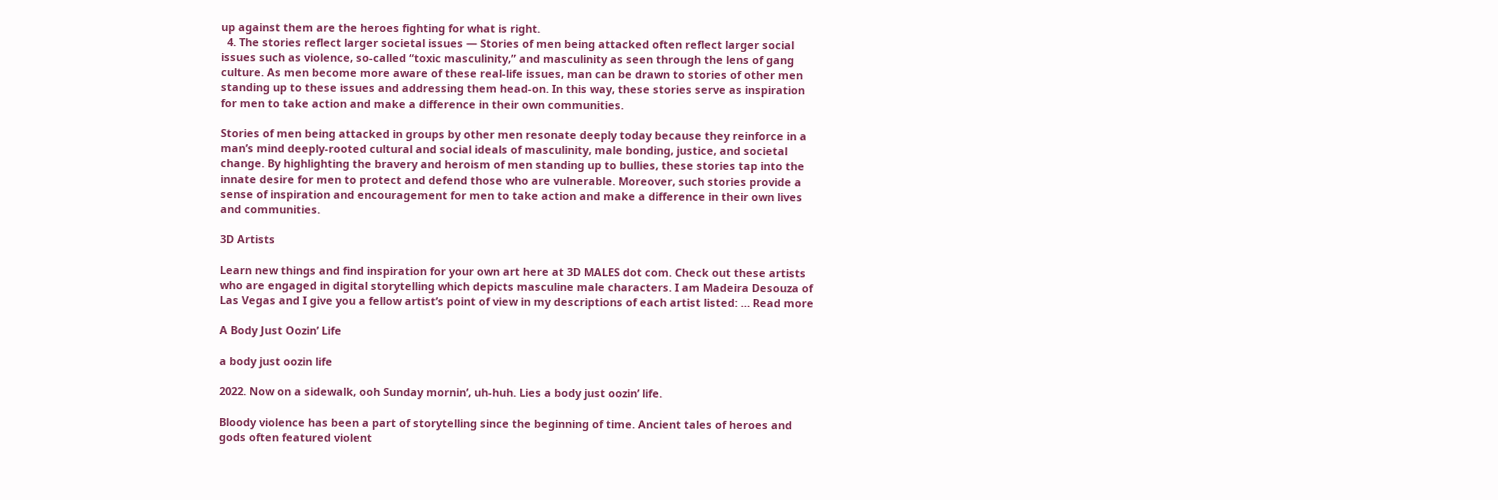up against them are the heroes fighting for what is right.
  4. The stories reflect larger societal issues — Stories of men being attacked often reflect larger social issues such as violence, so-called “toxic masculinity,” and masculinity as seen through the lens of gang culture. As men become more aware of these real-life issues, man can be drawn to stories of other men standing up to these issues and addressing them head-on. In this way, these stories serve as inspiration for men to take action and make a difference in their own communities.

Stories of men being attacked in groups by other men resonate deeply today because they reinforce in a man’s mind deeply-rooted cultural and social ideals of masculinity, male bonding, justice, and societal change. By highlighting the bravery and heroism of men standing up to bullies, these stories tap into the innate desire for men to protect and defend those who are vulnerable. Moreover, such stories provide a sense of inspiration and encouragement for men to take action and make a difference in their own lives and communities.

3D Artists

Learn new things and find inspiration for your own art here at 3D MALES dot com. Check out these artists who are engaged in digital storytelling which depicts masculine male characters. I am Madeira Desouza of Las Vegas and I give you a fellow artist’s point of view in my descriptions of each artist listed: … Read more

A Body Just Oozin’ Life

a body just oozin life

2022. Now on a sidewalk, ooh Sunday mornin’, uh-huh. Lies a body just oozin’ life.

Bloody violence has been a part of storytelling since the beginning of time. Ancient tales of heroes and gods often featured violent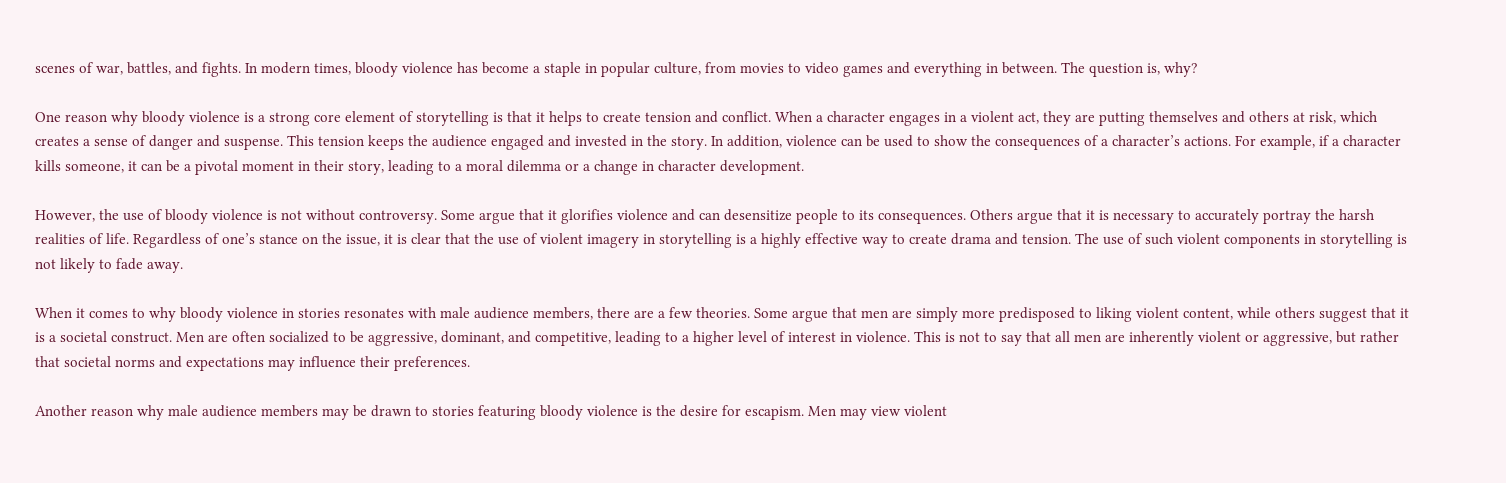scenes of war, battles, and fights. In modern times, bloody violence has become a staple in popular culture, from movies to video games and everything in between. The question is, why?

One reason why bloody violence is a strong core element of storytelling is that it helps to create tension and conflict. When a character engages in a violent act, they are putting themselves and others at risk, which creates a sense of danger and suspense. This tension keeps the audience engaged and invested in the story. In addition, violence can be used to show the consequences of a character’s actions. For example, if a character kills someone, it can be a pivotal moment in their story, leading to a moral dilemma or a change in character development.

However, the use of bloody violence is not without controversy. Some argue that it glorifies violence and can desensitize people to its consequences. Others argue that it is necessary to accurately portray the harsh realities of life. Regardless of one’s stance on the issue, it is clear that the use of violent imagery in storytelling is a highly effective way to create drama and tension. The use of such violent components in storytelling is not likely to fade away.

When it comes to why bloody violence in stories resonates with male audience members, there are a few theories. Some argue that men are simply more predisposed to liking violent content, while others suggest that it is a societal construct. Men are often socialized to be aggressive, dominant, and competitive, leading to a higher level of interest in violence. This is not to say that all men are inherently violent or aggressive, but rather that societal norms and expectations may influence their preferences.

Another reason why male audience members may be drawn to stories featuring bloody violence is the desire for escapism. Men may view violent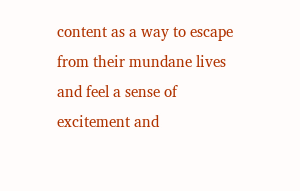content as a way to escape from their mundane lives and feel a sense of excitement and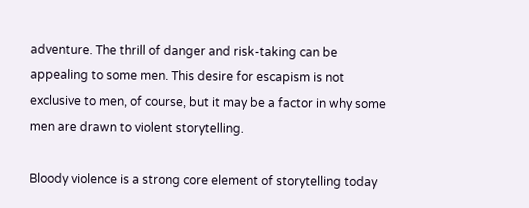adventure. The thrill of danger and risk-taking can be appealing to some men. This desire for escapism is not exclusive to men, of course, but it may be a factor in why some men are drawn to violent storytelling.

Bloody violence is a strong core element of storytelling today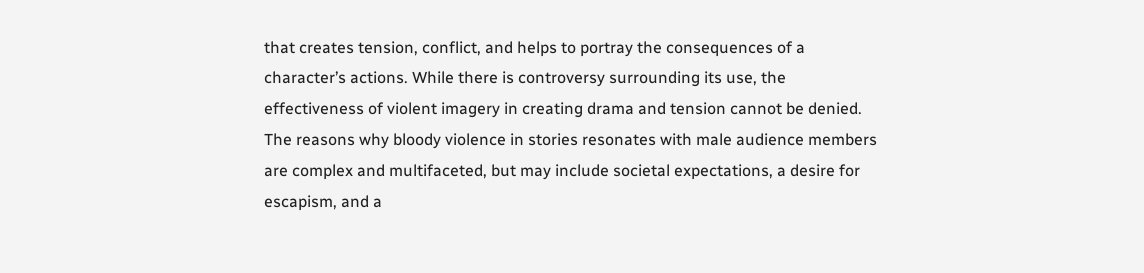that creates tension, conflict, and helps to portray the consequences of a character’s actions. While there is controversy surrounding its use, the effectiveness of violent imagery in creating drama and tension cannot be denied. The reasons why bloody violence in stories resonates with male audience members are complex and multifaceted, but may include societal expectations, a desire for escapism, and a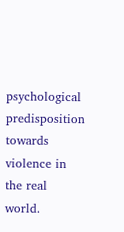psychological predisposition towards violence in the real world.